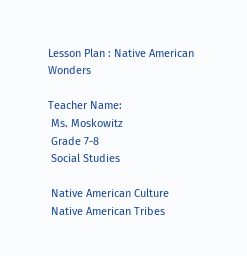Lesson Plan : Native American Wonders

Teacher Name:
 Ms. Moskowitz
 Grade 7-8
 Social Studies

 Native American Culture
 Native American Tribes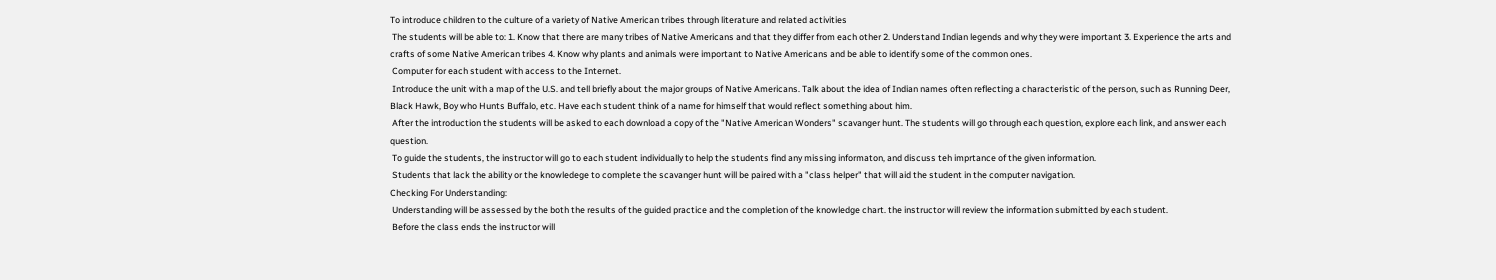To introduce children to the culture of a variety of Native American tribes through literature and related activities
 The students will be able to: 1. Know that there are many tribes of Native Americans and that they differ from each other 2. Understand Indian legends and why they were important 3. Experience the arts and crafts of some Native American tribes 4. Know why plants and animals were important to Native Americans and be able to identify some of the common ones.
 Computer for each student with access to the Internet.
 Introduce the unit with a map of the U.S. and tell briefly about the major groups of Native Americans. Talk about the idea of Indian names often reflecting a characteristic of the person, such as Running Deer, Black Hawk, Boy who Hunts Buffalo, etc. Have each student think of a name for himself that would reflect something about him.
 After the introduction the students will be asked to each download a copy of the "Native American Wonders" scavanger hunt. The students will go through each question, explore each link, and answer each question.
 To guide the students, the instructor will go to each student individually to help the students find any missing informaton, and discuss teh imprtance of the given information.
 Students that lack the ability or the knowledege to complete the scavanger hunt will be paired with a "class helper" that will aid the student in the computer navigation.
Checking For Understanding:
 Understanding will be assessed by the both the results of the guided practice and the completion of the knowledge chart. the instructor will review the information submitted by each student.
 Before the class ends the instructor will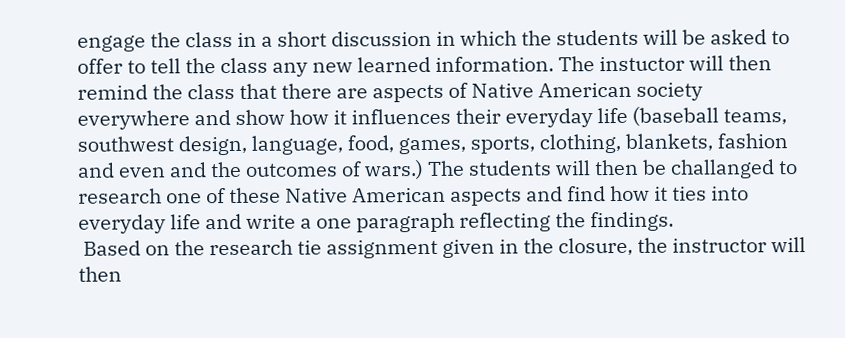engage the class in a short discussion in which the students will be asked to offer to tell the class any new learned information. The instuctor will then remind the class that there are aspects of Native American society everywhere and show how it influences their everyday life (baseball teams, southwest design, language, food, games, sports, clothing, blankets, fashion and even and the outcomes of wars.) The students will then be challanged to research one of these Native American aspects and find how it ties into everyday life and write a one paragraph reflecting the findings.
 Based on the research tie assignment given in the closure, the instructor will then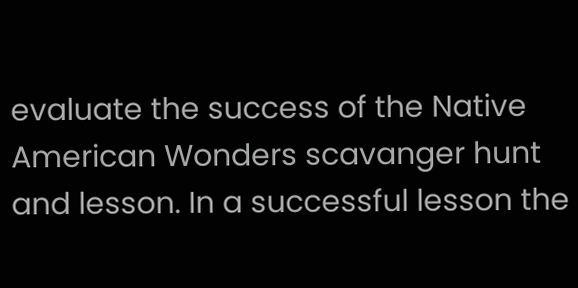evaluate the success of the Native American Wonders scavanger hunt and lesson. In a successful lesson the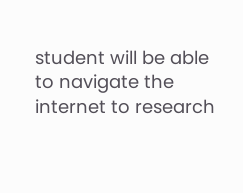student will be able to navigate the internet to research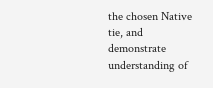the chosen Native tie, and demonstrate understanding of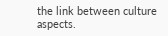the link between culture aspects.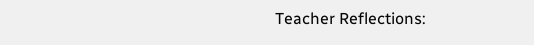Teacher Reflections: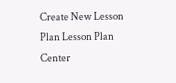Create New Lesson Plan Lesson Plan Center